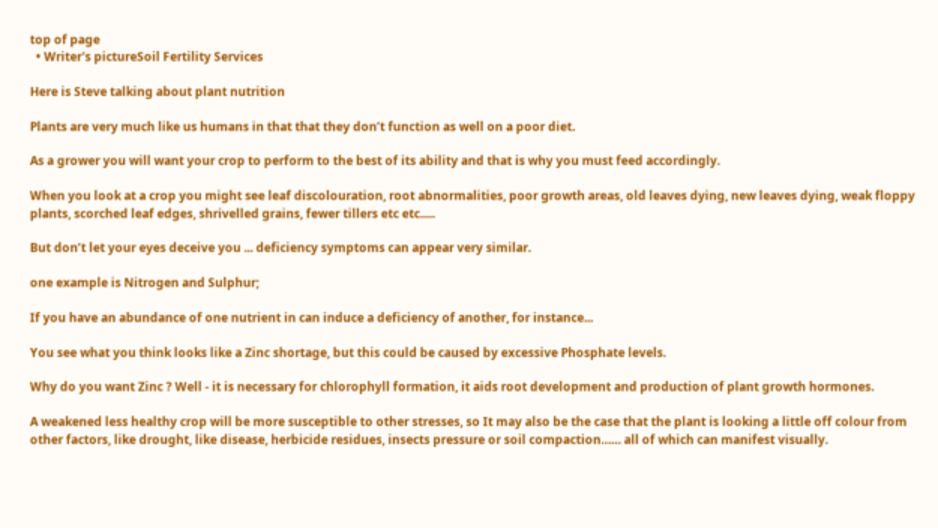top of page
  • Writer's pictureSoil Fertility Services

Here is Steve talking about plant nutrition

Plants are very much like us humans in that that they don’t function as well on a poor diet.

As a grower you will want your crop to perform to the best of its ability and that is why you must feed accordingly.

When you look at a crop you might see leaf discolouration, root abnormalities, poor growth areas, old leaves dying, new leaves dying, weak floppy plants, scorched leaf edges, shrivelled grains, fewer tillers etc etc.....

But don’t let your eyes deceive you ... deficiency symptoms can appear very similar.

one example is Nitrogen and Sulphur;

If you have an abundance of one nutrient in can induce a deficiency of another, for instance...

You see what you think looks like a Zinc shortage, but this could be caused by excessive Phosphate levels.

Why do you want Zinc ? Well - it is necessary for chlorophyll formation, it aids root development and production of plant growth hormones.

A weakened less healthy crop will be more susceptible to other stresses, so It may also be the case that the plant is looking a little off colour from other factors, like drought, like disease, herbicide residues, insects pressure or soil compaction…… all of which can manifest visually.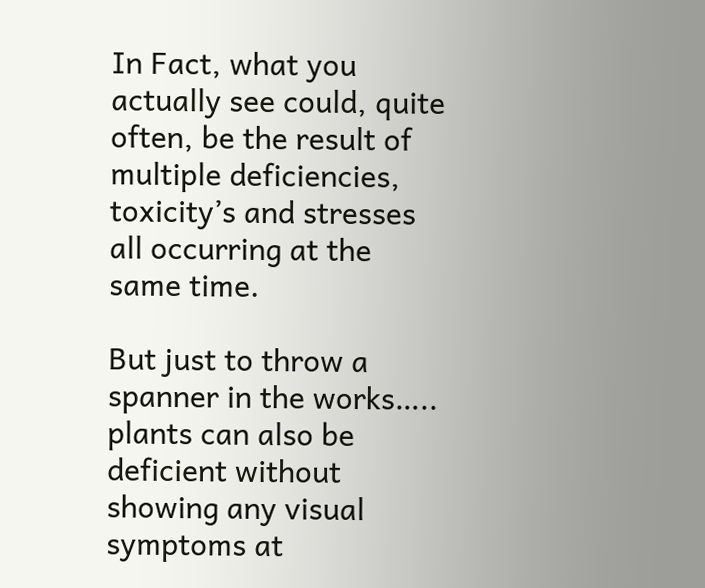In Fact, what you actually see could, quite often, be the result of multiple deficiencies, toxicity’s and stresses all occurring at the same time.

But just to throw a spanner in the works….. plants can also be deficient without showing any visual symptoms at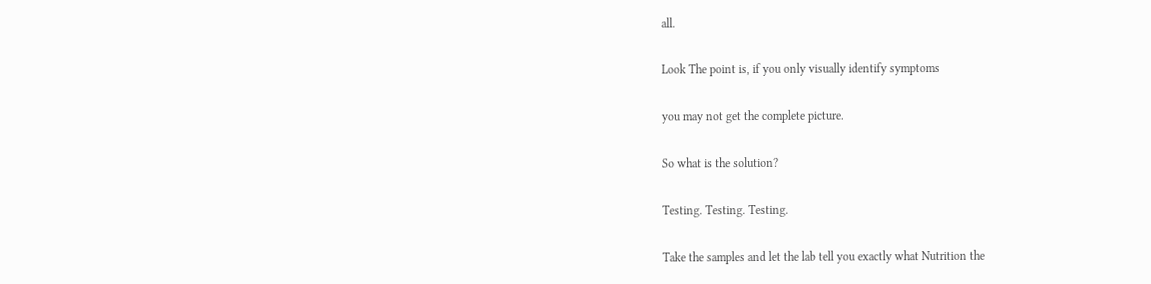all.

Look The point is, if you only visually identify symptoms

you may not get the complete picture.

So what is the solution?

Testing. Testing. Testing.

Take the samples and let the lab tell you exactly what Nutrition the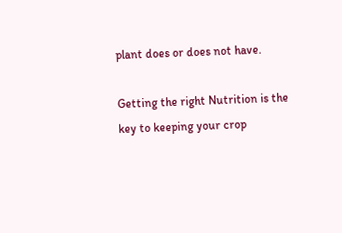plant does or does not have.

Getting the right Nutrition is the key to keeping your crop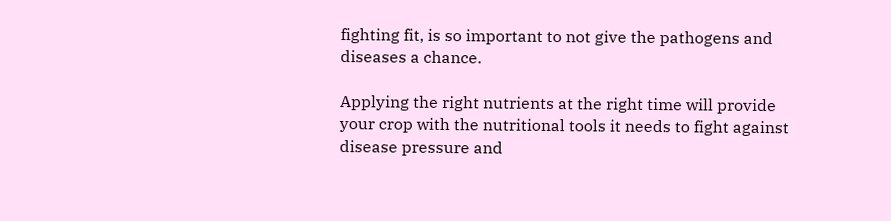fighting fit, is so important to not give the pathogens and diseases a chance.

Applying the right nutrients at the right time will provide your crop with the nutritional tools it needs to fight against disease pressure and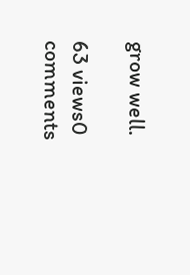grow well.

63 views0 comments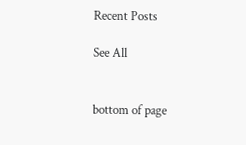Recent Posts

See All


bottom of page